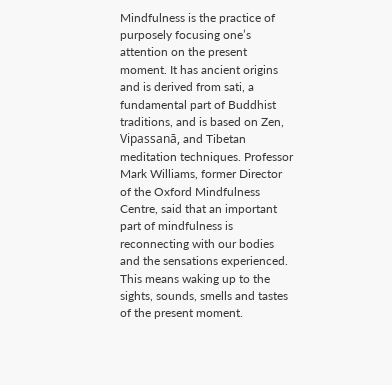Mindfulness is the practice of purposely focusing one’s attention on the present moment. It has ancient origins and is derived from sati, a fundamental part of Buddhist traditions, and is based on Zen, Vipassanā, and Tibetan meditation techniques. Professor Mark Williams, former Director of the Oxford Mindfulness Centre, said that an important part of mindfulness is reconnecting with our bodies and the sensations experienced. This means waking up to the sights, sounds, smells and tastes of the present moment.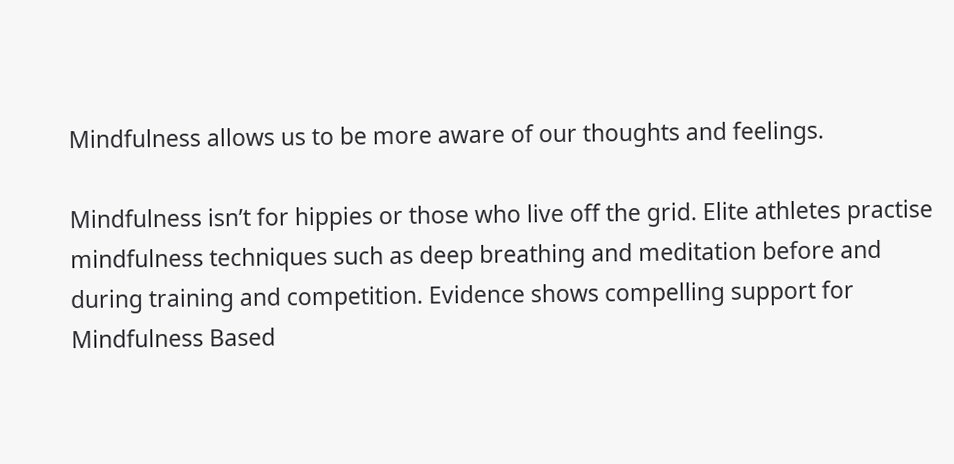Mindfulness allows us to be more aware of our thoughts and feelings.

Mindfulness isn’t for hippies or those who live off the grid. Elite athletes practise mindfulness techniques such as deep breathing and meditation before and during training and competition. Evidence shows compelling support for Mindfulness Based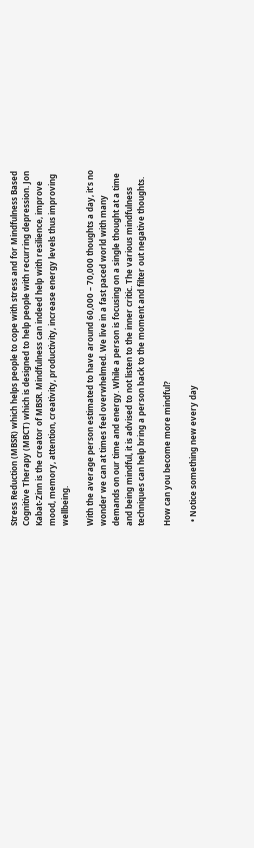Stress Reduction (MBSR) which helps people to cope with stress and for Mindfulness Based Cognitive Therapy (MBCT) which is designed to help people with recurring depression. Jon Kabat-Zinn is the creator of MBSR. Mindfulness can indeed help with resilience, improve mood, memory, attention, creativity, productivity, increase energy levels thus improving wellbeing.

With the average person estimated to have around 60,000 – 70,000 thoughts a day, it’s no wonder we can at times feel overwhelmed. We live in a fast paced world with many demands on our time and energy. While a person is focusing on a single thought at a time and being mindful, it is advised to not listen to the inner critic. The various mindfulness techniques can help bring a person back to the moment and filter out negative thoughts.

How can you become more mindful?

  • Notice something new every day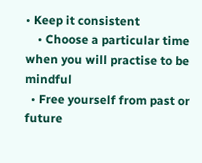• Keep it consistent
    • Choose a particular time when you will practise to be mindful
  • Free yourself from past or future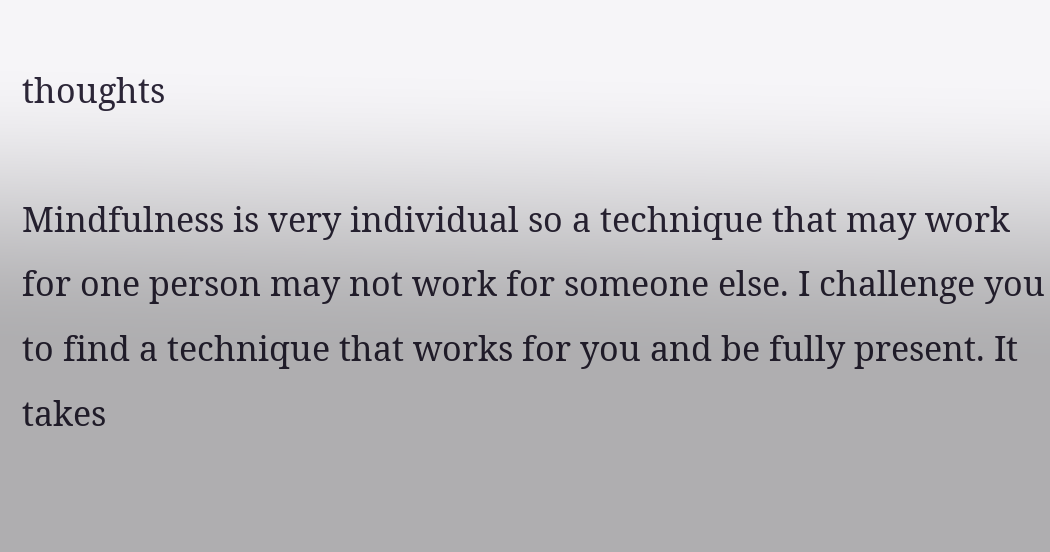thoughts

Mindfulness is very individual so a technique that may work for one person may not work for someone else. I challenge you to find a technique that works for you and be fully present. It takes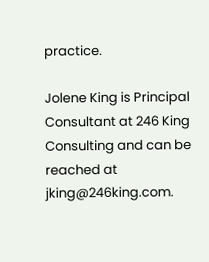practice.

Jolene King is Principal Consultant at 246 King Consulting and can be reached at jking@246king.com.